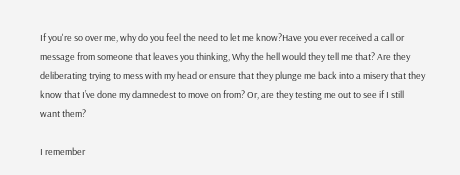If you're so over me, why do you feel the need to let me know?Have you ever received a call or message from someone that leaves you thinking, Why the hell would they tell me that? Are they deliberating trying to mess with my head or ensure that they plunge me back into a misery that they know that I’ve done my damnedest to move on from? Or, are they testing me out to see if I still want them?

I remember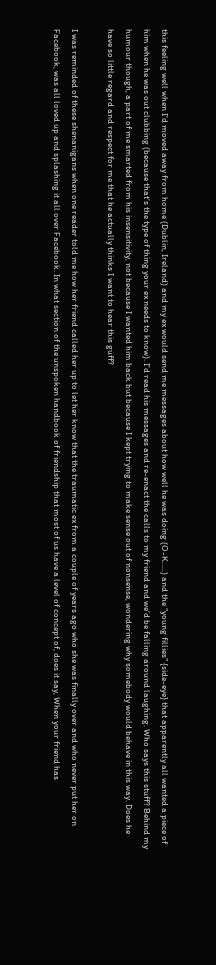this feeling well when I’d moved away from home (Dublin, Ireland) and my ex would send me messages about how well he was doing (O-K…..) and the “young fillies” {side-eye} that apparently all wanted a piece of him when he was out clubbing (because that’s the type of thing your ex needs to know). I’d read his messages and re-enact the calls to my friend and we’d be falling around laughing. Who says this stuff? Behind my humour though, a part of me smarted from his insensitivity, not because I wanted him back but because I kept trying to make sense out of nonsense, wondering why somebody would behave in this way. Does he have so little regard and respect for me that he actually thinks I want to hear this guff?

I was reminded of these shenanigans when one reader told me how her friend called her up to let her know that the traumatic ex from a couple of years ago who she was finally over and who never put her on Facebook, was all loved up and splashing it all over Facebook. In what section of the unspoken handbook of friendship that most of us have a level of concept of, does it say, When your friend has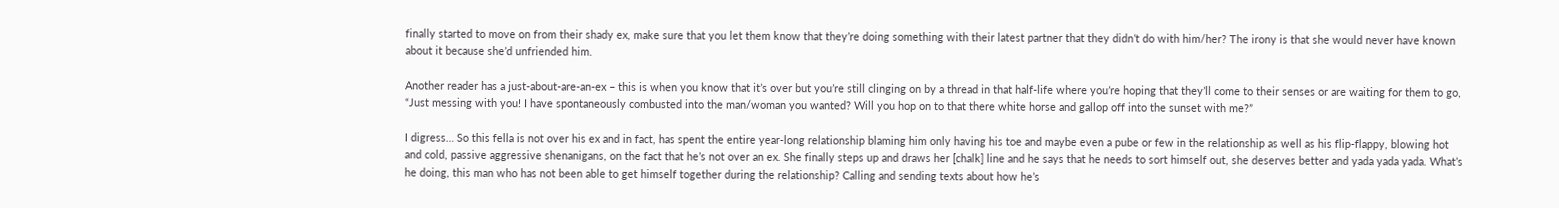finally started to move on from their shady ex, make sure that you let them know that they’re doing something with their latest partner that they didn’t do with him/her? The irony is that she would never have known about it because she’d unfriended him.

Another reader has a just-about-are-an-ex – this is when you know that it’s over but you’re still clinging on by a thread in that half-life where you’re hoping that they’ll come to their senses or are waiting for them to go, “Just messing with you! I have spontaneously combusted into the man/woman you wanted? Will you hop on to that there white horse and gallop off into the sunset with me?”

I digress… So this fella is not over his ex and in fact, has spent the entire year-long relationship blaming him only having his toe and maybe even a pube or few in the relationship as well as his flip-flappy, blowing hot and cold, passive aggressive shenanigans, on the fact that he’s not over an ex. She finally steps up and draws her [chalk] line and he says that he needs to sort himself out, she deserves better and yada yada yada. What’s he doing, this man who has not been able to get himself together during the relationship? Calling and sending texts about how he’s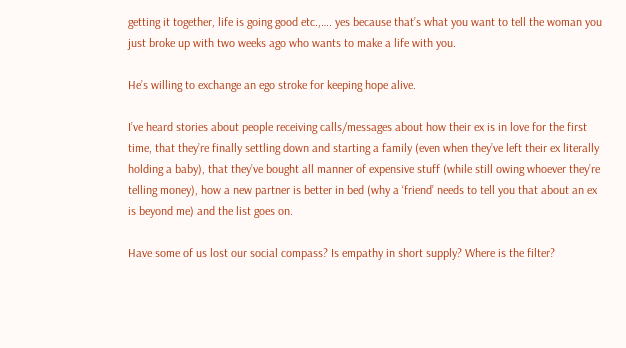getting it together, life is going good etc.,…. yes because that’s what you want to tell the woman you just broke up with two weeks ago who wants to make a life with you.

He’s willing to exchange an ego stroke for keeping hope alive.

I’ve heard stories about people receiving calls/messages about how their ex is in love for the first time, that they’re finally settling down and starting a family (even when they’ve left their ex literally holding a baby), that they’ve bought all manner of expensive stuff (while still owing whoever they’re telling money), how a new partner is better in bed (why a ‘friend’ needs to tell you that about an ex is beyond me) and the list goes on.

Have some of us lost our social compass? Is empathy in short supply? Where is the filter?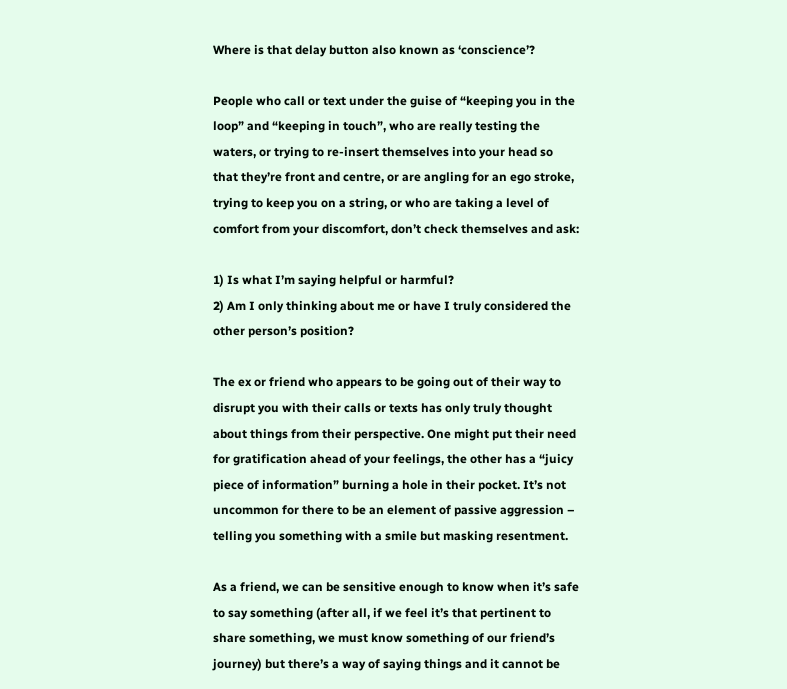Where is that delay button also known as ‘conscience’?

People who call or text under the guise of “keeping you in the loop” and “keeping in touch”, who are really testing the waters, or trying to re-insert themselves into your head so that they’re front and centre, or are angling for an ego stroke, trying to keep you on a string, or who are taking a level of comfort from your discomfort, don’t check themselves and ask:

1) Is what I’m saying helpful or harmful?
2) Am I only thinking about me or have I truly considered the other person’s position?

The ex or friend who appears to be going out of their way to disrupt you with their calls or texts has only truly thought about things from their perspective. One might put their need for gratification ahead of your feelings, the other has a “juicy piece of information” burning a hole in their pocket. It’s not uncommon for there to be an element of passive aggression – telling you something with a smile but masking resentment.

As a friend, we can be sensitive enough to know when it’s safe to say something (after all, if we feel it’s that pertinent to share something, we must know something of our friend’s journey) but there’s a way of saying things and it cannot be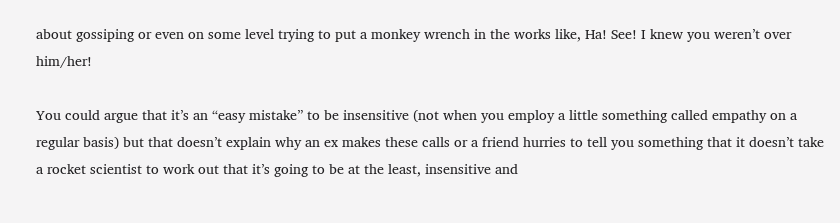about gossiping or even on some level trying to put a monkey wrench in the works like, Ha! See! I knew you weren’t over him/her!

You could argue that it’s an “easy mistake” to be insensitive (not when you employ a little something called empathy on a regular basis) but that doesn’t explain why an ex makes these calls or a friend hurries to tell you something that it doesn’t take a rocket scientist to work out that it’s going to be at the least, insensitive and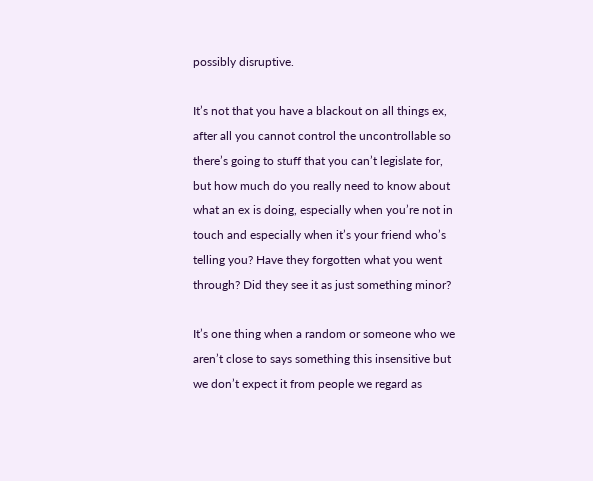possibly disruptive.

It’s not that you have a blackout on all things ex, after all you cannot control the uncontrollable so there’s going to stuff that you can’t legislate for, but how much do you really need to know about what an ex is doing, especially when you’re not in touch and especially when it’s your friend who’s telling you? Have they forgotten what you went through? Did they see it as just something minor?

It’s one thing when a random or someone who we aren’t close to says something this insensitive but we don’t expect it from people we regard as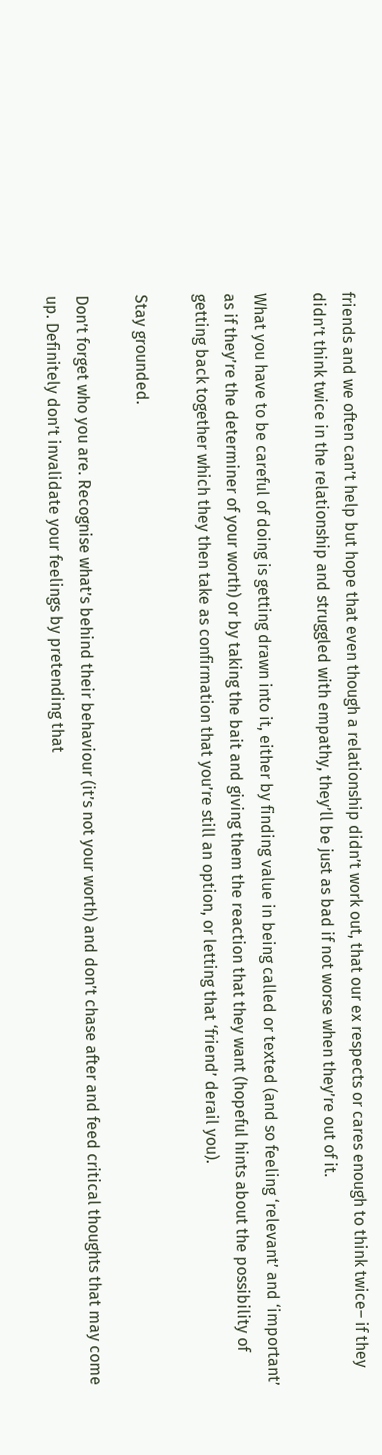friends and we often can’t help but hope that even though a relationship didn’t work out, that our ex respects or cares enough to think twice– if they didn’t think twice in the relationship and struggled with empathy, they’ll be just as bad if not worse when they’re out of it.

What you have to be careful of doing is getting drawn into it, either by finding value in being called or texted (and so feeling ‘relevant’ and ‘important’ as if they’re the determiner of your worth) or by taking the bait and giving them the reaction that they want (hopeful hints about the possibility of getting back together which they then take as confirmation that you’re still an option, or letting that ‘friend’ derail you).

Stay grounded.

Don’t forget who you are. Recognise what’s behind their behaviour (it’s not your worth) and don’t chase after and feed critical thoughts that may come up. Definitely don’t invalidate your feelings by pretending that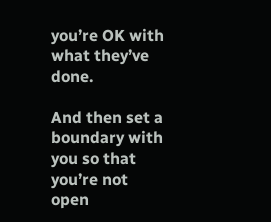you’re OK with what they’ve done.

And then set a boundary with you so that you’re not open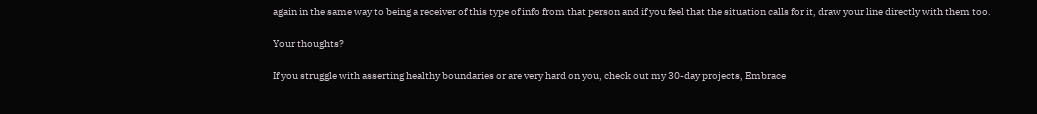again in the same way to being a receiver of this type of info from that person and if you feel that the situation calls for it, draw your line directly with them too.

Your thoughts?

If you struggle with asserting healthy boundaries or are very hard on you, check out my 30-day projects, Embrace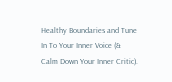Healthy Boundaries and Tune In To Your Inner Voice (& Calm Down Your Inner Critic).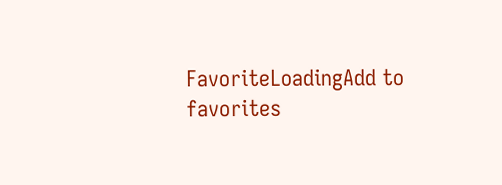FavoriteLoadingAdd to favorites